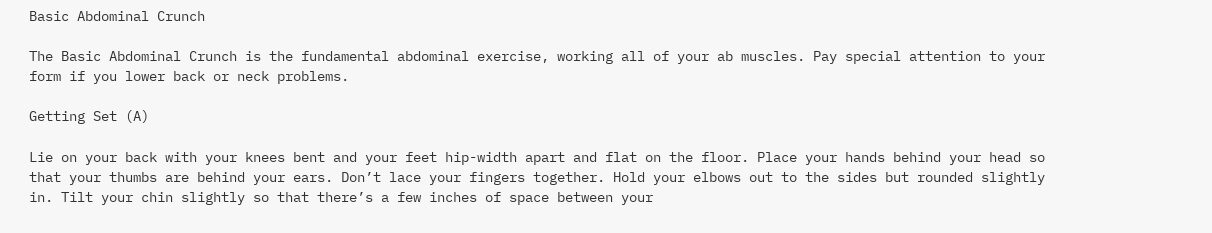Basic Abdominal Crunch

The Basic Abdominal Crunch is the fundamental abdominal exercise, working all of your ab muscles. Pay special attention to your form if you lower back or neck problems.

Getting Set (A)

Lie on your back with your knees bent and your feet hip-width apart and flat on the floor. Place your hands behind your head so that your thumbs are behind your ears. Don’t lace your fingers together. Hold your elbows out to the sides but rounded slightly in. Tilt your chin slightly so that there’s a few inches of space between your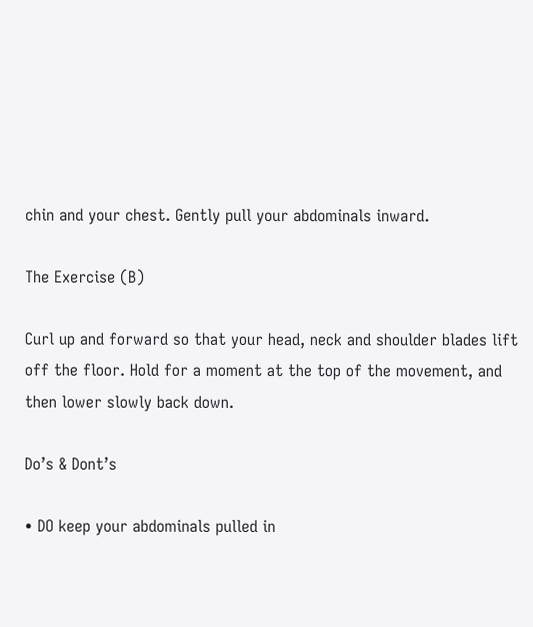chin and your chest. Gently pull your abdominals inward.

The Exercise (B)

Curl up and forward so that your head, neck and shoulder blades lift off the floor. Hold for a moment at the top of the movement, and then lower slowly back down.

Do’s & Dont’s

• DO keep your abdominals pulled in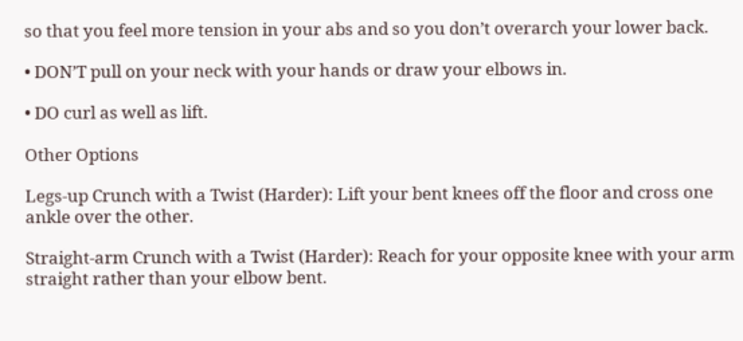so that you feel more tension in your abs and so you don’t overarch your lower back.

• DON’T pull on your neck with your hands or draw your elbows in.

• DO curl as well as lift.

Other Options

Legs-up Crunch with a Twist (Harder): Lift your bent knees off the floor and cross one ankle over the other.

Straight-arm Crunch with a Twist (Harder): Reach for your opposite knee with your arm straight rather than your elbow bent.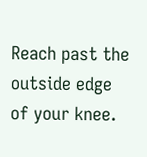Reach past the outside edge of your knee.